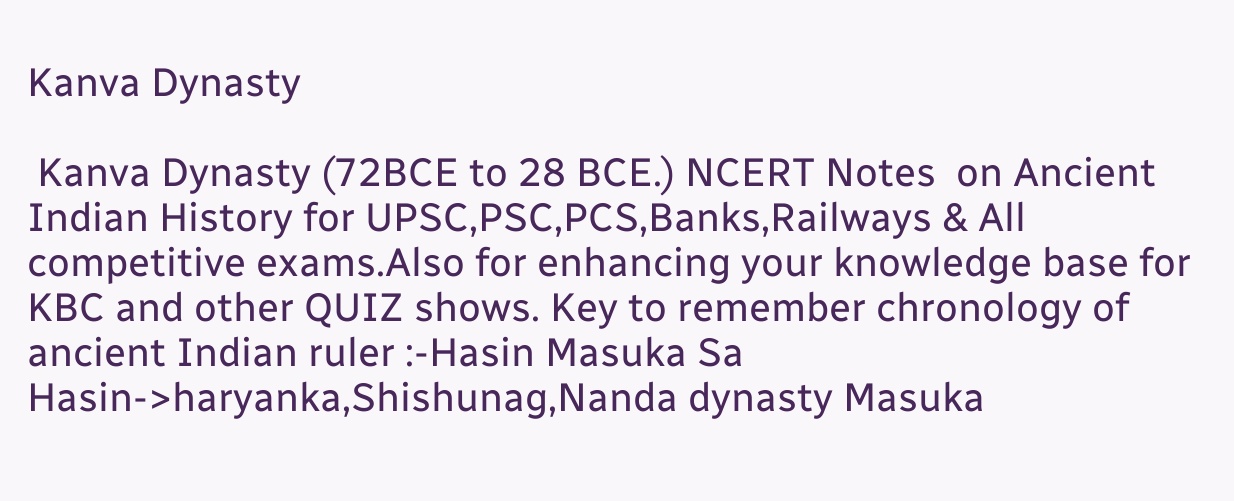Kanva Dynasty

 Kanva Dynasty (72BCE to 28 BCE.) NCERT Notes  on Ancient Indian History for UPSC,PSC,PCS,Banks,Railways & All competitive exams.Also for enhancing your knowledge base for KBC and other QUIZ shows. Key to remember chronology of ancient Indian ruler :-Hasin Masuka Sa Hasin->haryanka,Shishunag,Nanda dynasty Masuka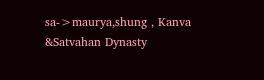sa->maurya,shung , Kanva  &Satvahan Dynasty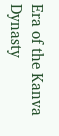Era of the Kanva Dynasty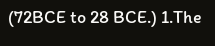(72BCE to 28 BCE.) 1.The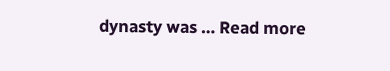dynasty was … Read more